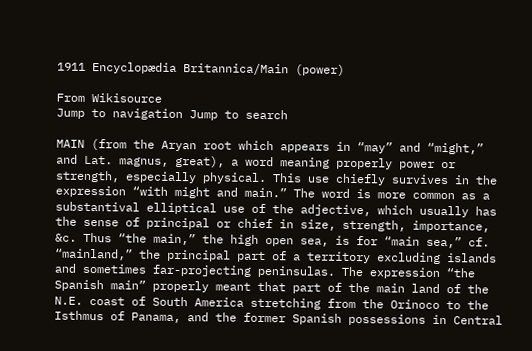1911 Encyclopædia Britannica/Main (power)

From Wikisource
Jump to navigation Jump to search

MAIN (from the Aryan root which appears in “may” and “might,” and Lat. magnus, great), a word meaning properly power or strength, especially physical. This use chiefly survives in the expression “with might and main.” The word is more common as a substantival elliptical use of the adjective, which usually has the sense of principal or chief in size, strength, importance, &c. Thus “the main,” the high open sea, is for “main sea,” cf. “mainland,” the principal part of a territory excluding islands and sometimes far-projecting peninsulas. The expression “the Spanish main” properly meant that part of the main land of the N.E. coast of South America stretching from the Orinoco to the Isthmus of Panama, and the former Spanish possessions in Central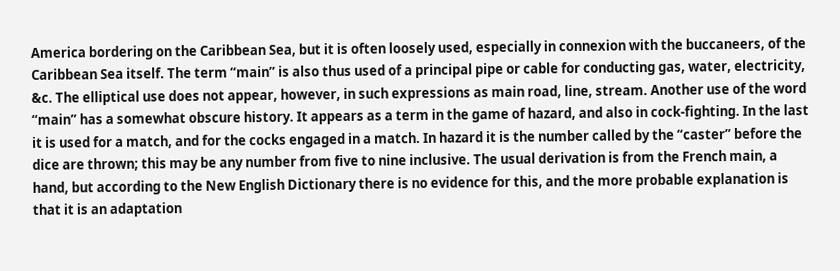America bordering on the Caribbean Sea, but it is often loosely used, especially in connexion with the buccaneers, of the Caribbean Sea itself. The term “main” is also thus used of a principal pipe or cable for conducting gas, water, electricity, &c. The elliptical use does not appear, however, in such expressions as main road, line, stream. Another use of the word “main” has a somewhat obscure history. It appears as a term in the game of hazard, and also in cock-fighting. In the last it is used for a match, and for the cocks engaged in a match. In hazard it is the number called by the “caster” before the dice are thrown; this may be any number from five to nine inclusive. The usual derivation is from the French main, a hand, but according to the New English Dictionary there is no evidence for this, and the more probable explanation is that it is an adaptation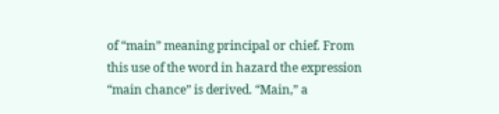of “main” meaning principal or chief. From this use of the word in hazard the expression “main chance” is derived. “Main,” a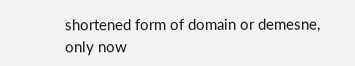shortened form of domain or demesne, only now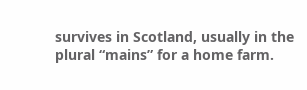survives in Scotland, usually in the plural “mains” for a home farm.